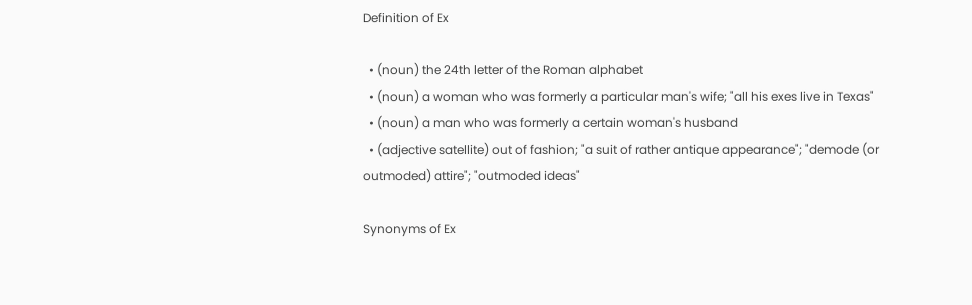Definition of Ex

  • (noun) the 24th letter of the Roman alphabet
  • (noun) a woman who was formerly a particular man's wife; "all his exes live in Texas"
  • (noun) a man who was formerly a certain woman's husband
  • (adjective satellite) out of fashion; "a suit of rather antique appearance"; "demode (or outmoded) attire"; "outmoded ideas"

Synonyms of Ex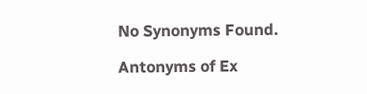No Synonyms Found.

Antonyms of Ex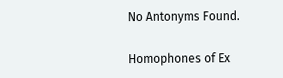No Antonyms Found.

Homophones of Ex